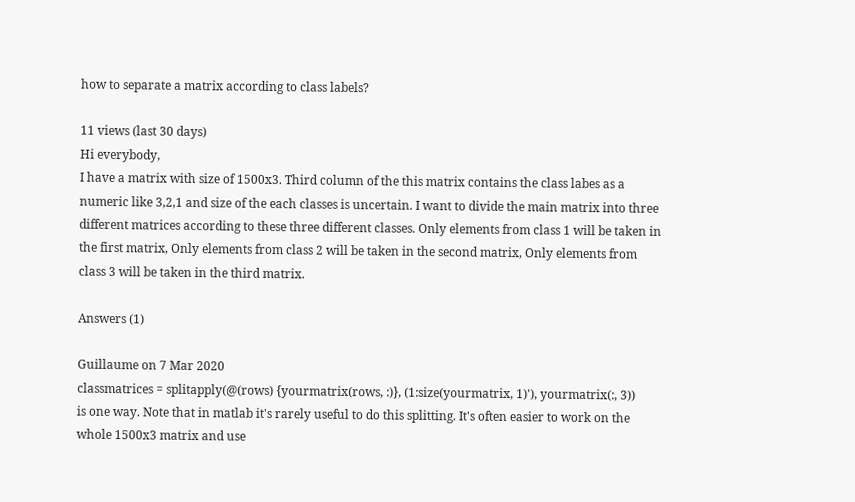how to separate a matrix according to class labels?

11 views (last 30 days)
Hi everybody,
I have a matrix with size of 1500x3. Third column of the this matrix contains the class labes as a numeric like 3,2,1 and size of the each classes is uncertain. I want to divide the main matrix into three different matrices according to these three different classes. Only elements from class 1 will be taken in the first matrix, Only elements from class 2 will be taken in the second matrix, Only elements from class 3 will be taken in the third matrix.

Answers (1)

Guillaume on 7 Mar 2020
classmatrices = splitapply(@(rows) {yourmatrix(rows, :)}, (1:size(yourmatrix, 1)'), yourmatrix(:, 3))
is one way. Note that in matlab it's rarely useful to do this splitting. It's often easier to work on the whole 1500x3 matrix and use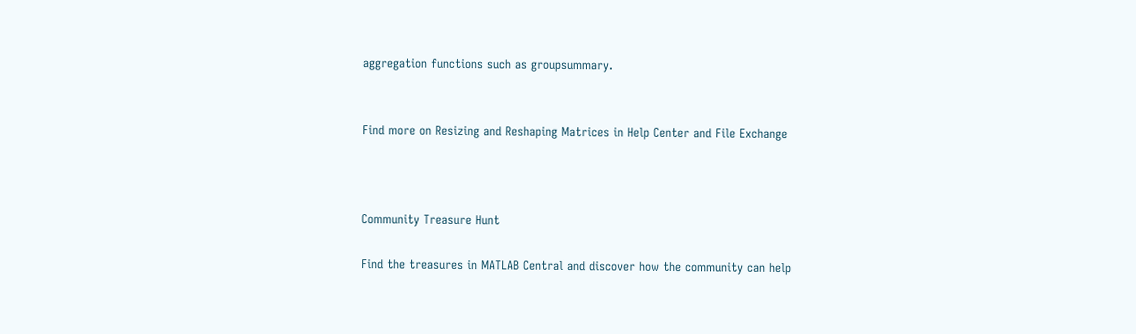aggregation functions such as groupsummary.


Find more on Resizing and Reshaping Matrices in Help Center and File Exchange



Community Treasure Hunt

Find the treasures in MATLAB Central and discover how the community can help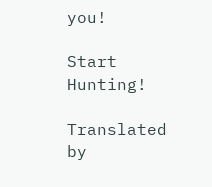you!

Start Hunting!

Translated by